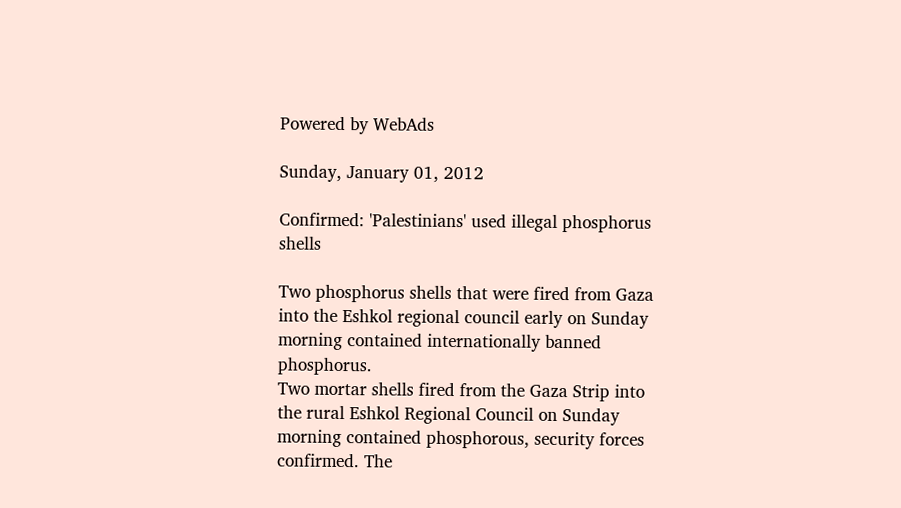Powered by WebAds

Sunday, January 01, 2012

Confirmed: 'Palestinians' used illegal phosphorus shells

Two phosphorus shells that were fired from Gaza into the Eshkol regional council early on Sunday morning contained internationally banned phosphorus.
Two mortar shells fired from the Gaza Strip into the rural Eshkol Regional Council on Sunday morning contained phosphorous, security forces confirmed. The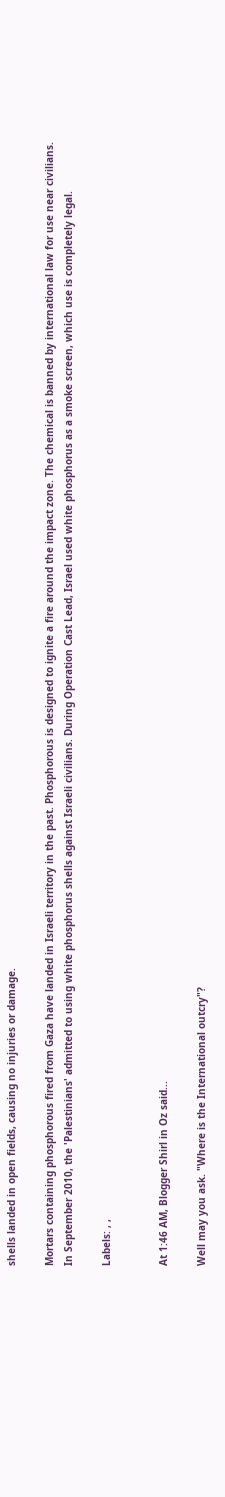shells landed in open fields, causing no injuries or damage.

Mortars containing phosphorous fired from Gaza have landed in Israeli territory in the past. Phosphorous is designed to ignite a fire around the impact zone. The chemical is banned by international law for use near civilians.
In September 2010, the 'Palestinians' admitted to using white phosphorus shells against Israeli civilians. During Operation Cast Lead, Israel used white phosphorus as a smoke screen, which use is completely legal.

Labels: , ,


At 1:46 AM, Blogger Shirl in Oz said...

Well may you ask. "Where is the International outcry"?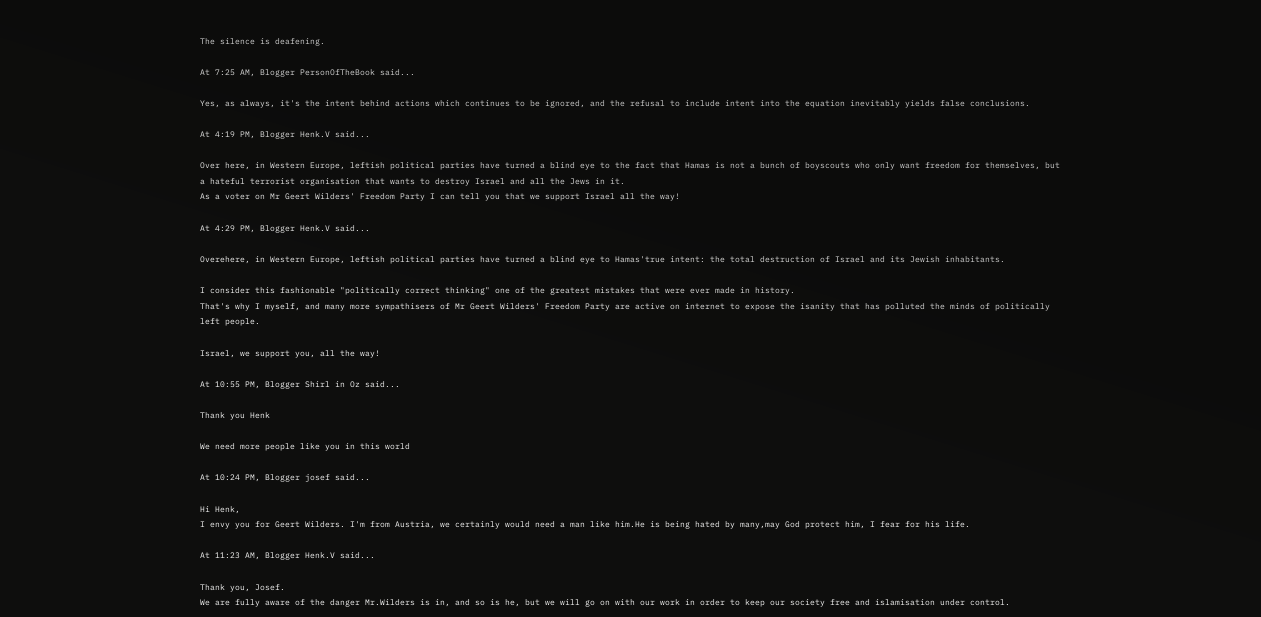The silence is deafening.

At 7:25 AM, Blogger PersonOfTheBook said...

Yes, as always, it's the intent behind actions which continues to be ignored, and the refusal to include intent into the equation inevitably yields false conclusions.

At 4:19 PM, Blogger Henk.V said...

Over here, in Western Europe, leftish political parties have turned a blind eye to the fact that Hamas is not a bunch of boyscouts who only want freedom for themselves, but a hateful terrorist organisation that wants to destroy Israel and all the Jews in it.
As a voter on Mr Geert Wilders' Freedom Party I can tell you that we support Israel all the way!

At 4:29 PM, Blogger Henk.V said...

Overehere, in Western Europe, leftish political parties have turned a blind eye to Hamas'true intent: the total destruction of Israel and its Jewish inhabitants.

I consider this fashionable "politically correct thinking" one of the greatest mistakes that were ever made in history.
That's why I myself, and many more sympathisers of Mr Geert Wilders' Freedom Party are active on internet to expose the isanity that has polluted the minds of politically left people.

Israel, we support you, all the way!

At 10:55 PM, Blogger Shirl in Oz said...

Thank you Henk

We need more people like you in this world

At 10:24 PM, Blogger josef said...

Hi Henk,
I envy you for Geert Wilders. I'm from Austria, we certainly would need a man like him.He is being hated by many,may God protect him, I fear for his life.

At 11:23 AM, Blogger Henk.V said...

Thank you, Josef.
We are fully aware of the danger Mr.Wilders is in, and so is he, but we will go on with our work in order to keep our society free and islamisation under control.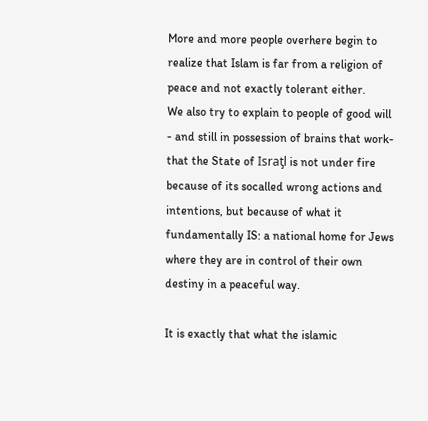More and more people overhere begin to realize that Islam is far from a religion of peace and not exactly tolerant either.
We also try to explain to people of good will - and still in possession of brains that work- that the State of Israƫl is not under fire because of its socalled wrong actions and intentions, but because of what it fundamentally IS: a national home for Jews where they are in control of their own destiny in a peaceful way.

It is exactly that what the islamic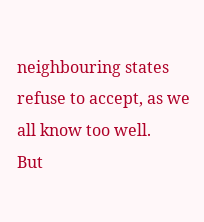neighbouring states refuse to accept, as we all know too well.
But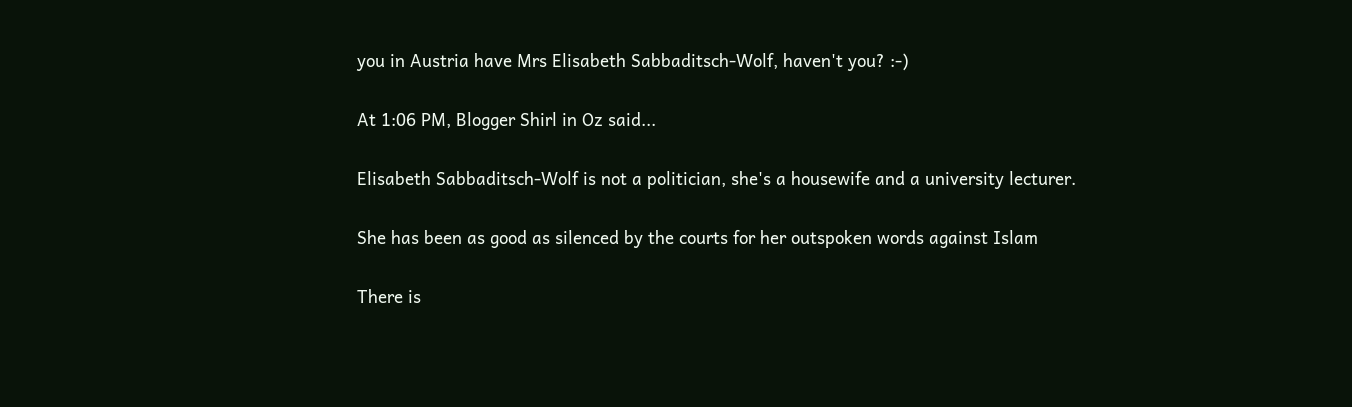you in Austria have Mrs Elisabeth Sabbaditsch-Wolf, haven't you? :-)

At 1:06 PM, Blogger Shirl in Oz said...

Elisabeth Sabbaditsch-Wolf is not a politician, she's a housewife and a university lecturer.

She has been as good as silenced by the courts for her outspoken words against Islam

There is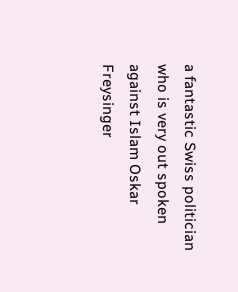a fantastic Swiss politician who is very out spoken against Islam Oskar Freysinger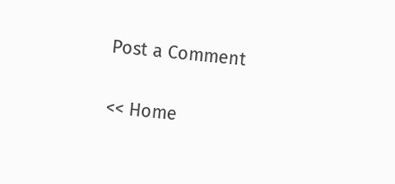Post a Comment

<< Home